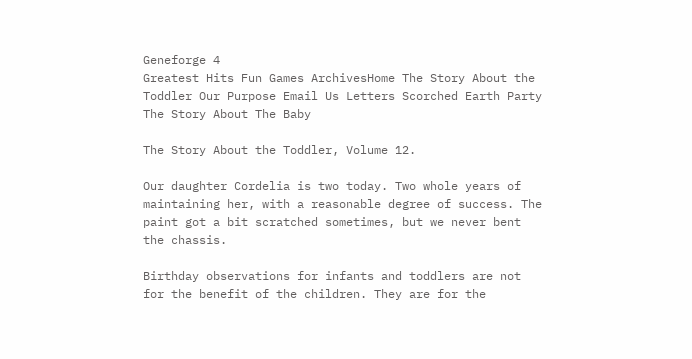Geneforge 4
Greatest Hits Fun Games ArchivesHome The Story About the Toddler Our Purpose Email Us Letters Scorched Earth Party The Story About The Baby

The Story About the Toddler, Volume 12.

Our daughter Cordelia is two today. Two whole years of maintaining her, with a reasonable degree of success. The paint got a bit scratched sometimes, but we never bent the chassis.

Birthday observations for infants and toddlers are not for the benefit of the children. They are for the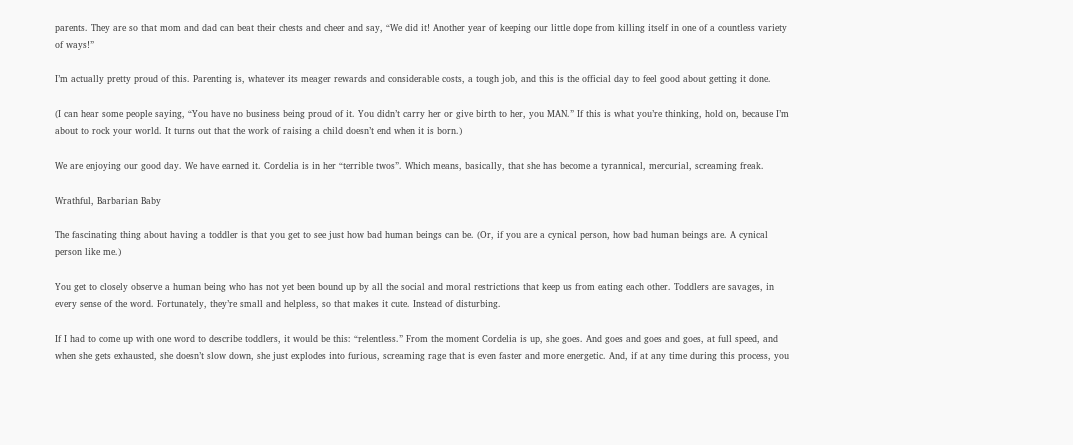parents. They are so that mom and dad can beat their chests and cheer and say, “We did it! Another year of keeping our little dope from killing itself in one of a countless variety of ways!”

I’m actually pretty proud of this. Parenting is, whatever its meager rewards and considerable costs, a tough job, and this is the official day to feel good about getting it done.

(I can hear some people saying, “You have no business being proud of it. You didn’t carry her or give birth to her, you MAN.” If this is what you’re thinking, hold on, because I’m about to rock your world. It turns out that the work of raising a child doesn’t end when it is born.)

We are enjoying our good day. We have earned it. Cordelia is in her “terrible twos”. Which means, basically, that she has become a tyrannical, mercurial, screaming freak.

Wrathful, Barbarian Baby

The fascinating thing about having a toddler is that you get to see just how bad human beings can be. (Or, if you are a cynical person, how bad human beings are. A cynical person like me.)

You get to closely observe a human being who has not yet been bound up by all the social and moral restrictions that keep us from eating each other. Toddlers are savages, in every sense of the word. Fortunately, they’re small and helpless, so that makes it cute. Instead of disturbing.

If I had to come up with one word to describe toddlers, it would be this: “relentless.” From the moment Cordelia is up, she goes. And goes and goes and goes, at full speed, and when she gets exhausted, she doesn’t slow down, she just explodes into furious, screaming rage that is even faster and more energetic. And, if at any time during this process, you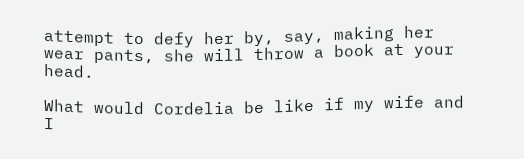attempt to defy her by, say, making her wear pants, she will throw a book at your head.

What would Cordelia be like if my wife and I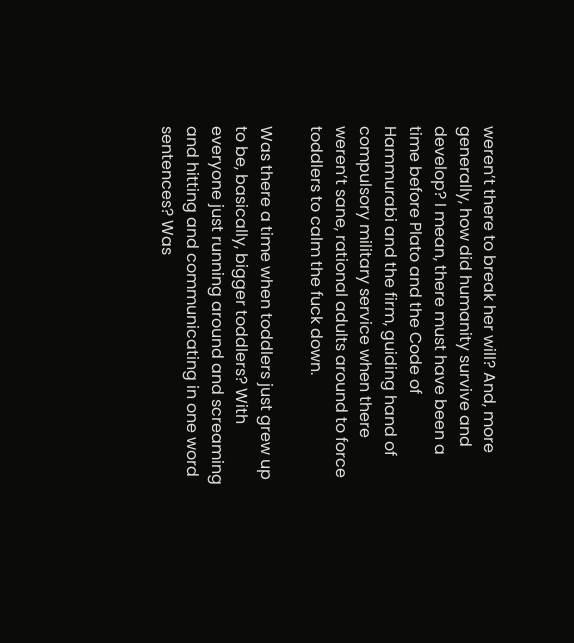weren’t there to break her will? And, more generally, how did humanity survive and develop? I mean, there must have been a time before Plato and the Code of Hammurabi and the firm, guiding hand of compulsory military service when there weren’t sane, rational adults around to force toddlers to calm the fuck down.

Was there a time when toddlers just grew up to be, basically, bigger toddlers? With everyone just running around and screaming and hitting and communicating in one word sentences? Was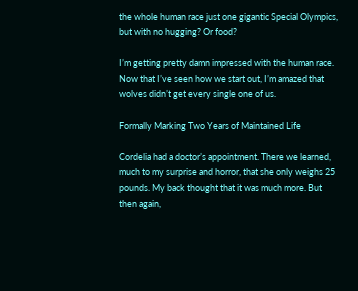the whole human race just one gigantic Special Olympics, but with no hugging? Or food?

I’m getting pretty damn impressed with the human race. Now that I’ve seen how we start out, I’m amazed that wolves didn’t get every single one of us.

Formally Marking Two Years of Maintained Life

Cordelia had a doctor’s appointment. There we learned, much to my surprise and horror, that she only weighs 25 pounds. My back thought that it was much more. But then again,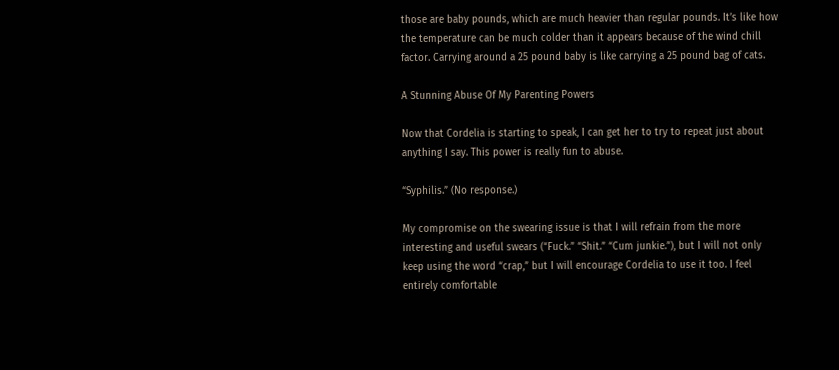those are baby pounds, which are much heavier than regular pounds. It’s like how the temperature can be much colder than it appears because of the wind chill factor. Carrying around a 25 pound baby is like carrying a 25 pound bag of cats.

A Stunning Abuse Of My Parenting Powers

Now that Cordelia is starting to speak, I can get her to try to repeat just about anything I say. This power is really fun to abuse.

“Syphilis.” (No response.)

My compromise on the swearing issue is that I will refrain from the more interesting and useful swears (“Fuck.” “Shit.” “Cum junkie.”), but I will not only keep using the word “crap,” but I will encourage Cordelia to use it too. I feel entirely comfortable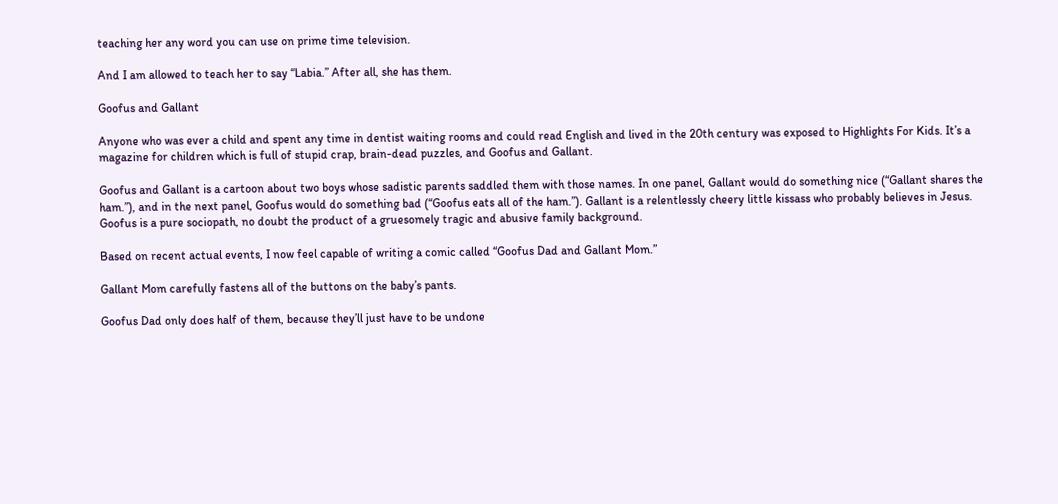teaching her any word you can use on prime time television.

And I am allowed to teach her to say “Labia.” After all, she has them.

Goofus and Gallant

Anyone who was ever a child and spent any time in dentist waiting rooms and could read English and lived in the 20th century was exposed to Highlights For Kids. It’s a magazine for children which is full of stupid crap, brain-dead puzzles, and Goofus and Gallant.

Goofus and Gallant is a cartoon about two boys whose sadistic parents saddled them with those names. In one panel, Gallant would do something nice (“Gallant shares the ham.”), and in the next panel, Goofus would do something bad (“Goofus eats all of the ham.”). Gallant is a relentlessly cheery little kissass who probably believes in Jesus. Goofus is a pure sociopath, no doubt the product of a gruesomely tragic and abusive family background.

Based on recent actual events, I now feel capable of writing a comic called “Goofus Dad and Gallant Mom.”

Gallant Mom carefully fastens all of the buttons on the baby’s pants.

Goofus Dad only does half of them, because they’ll just have to be undone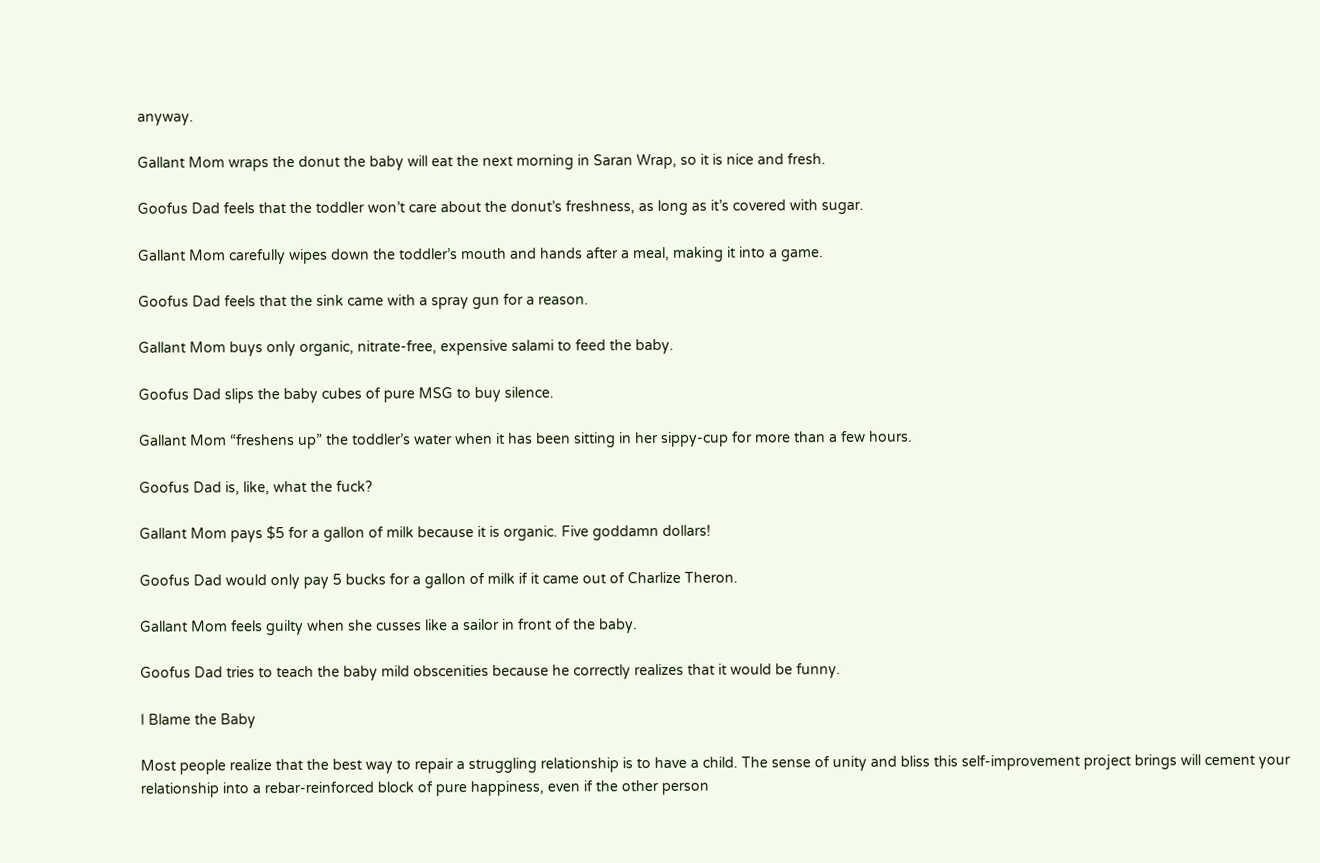anyway.

Gallant Mom wraps the donut the baby will eat the next morning in Saran Wrap, so it is nice and fresh.

Goofus Dad feels that the toddler won’t care about the donut’s freshness, as long as it’s covered with sugar.

Gallant Mom carefully wipes down the toddler’s mouth and hands after a meal, making it into a game.

Goofus Dad feels that the sink came with a spray gun for a reason.

Gallant Mom buys only organic, nitrate-free, expensive salami to feed the baby.

Goofus Dad slips the baby cubes of pure MSG to buy silence.

Gallant Mom “freshens up” the toddler’s water when it has been sitting in her sippy-cup for more than a few hours.

Goofus Dad is, like, what the fuck?

Gallant Mom pays $5 for a gallon of milk because it is organic. Five goddamn dollars!

Goofus Dad would only pay 5 bucks for a gallon of milk if it came out of Charlize Theron.

Gallant Mom feels guilty when she cusses like a sailor in front of the baby.

Goofus Dad tries to teach the baby mild obscenities because he correctly realizes that it would be funny.

I Blame the Baby

Most people realize that the best way to repair a struggling relationship is to have a child. The sense of unity and bliss this self-improvement project brings will cement your relationship into a rebar-reinforced block of pure happiness, even if the other person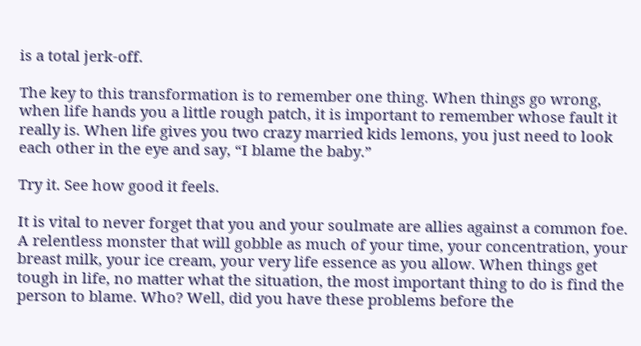is a total jerk-off.

The key to this transformation is to remember one thing. When things go wrong, when life hands you a little rough patch, it is important to remember whose fault it really is. When life gives you two crazy married kids lemons, you just need to look each other in the eye and say, “I blame the baby.”

Try it. See how good it feels.

It is vital to never forget that you and your soulmate are allies against a common foe. A relentless monster that will gobble as much of your time, your concentration, your breast milk, your ice cream, your very life essence as you allow. When things get tough in life, no matter what the situation, the most important thing to do is find the person to blame. Who? Well, did you have these problems before the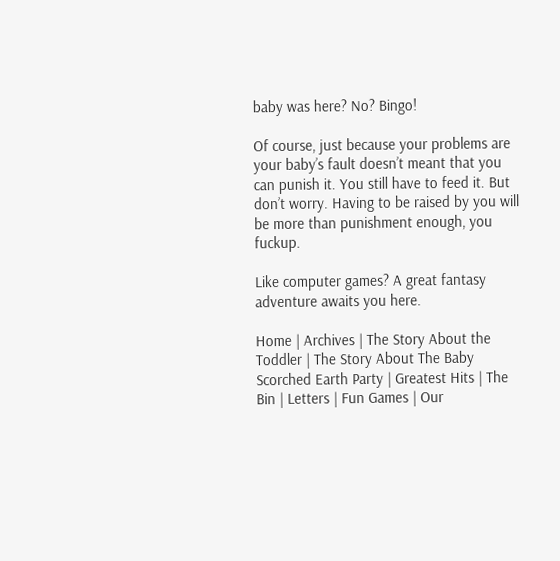baby was here? No? Bingo!

Of course, just because your problems are your baby’s fault doesn’t meant that you can punish it. You still have to feed it. But don’t worry. Having to be raised by you will be more than punishment enough, you fuckup.

Like computer games? A great fantasy adventure awaits you here.

Home | Archives | The Story About the Toddler | The Story About The Baby
Scorched Earth Party | Greatest Hits | The Bin | Letters | Fun Games | Our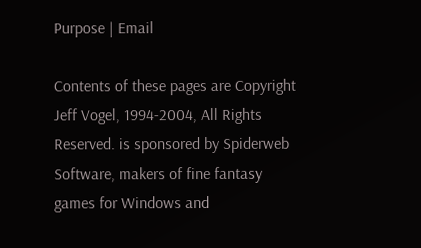Purpose | Email

Contents of these pages are Copyright Jeff Vogel, 1994-2004, All Rights Reserved. is sponsored by Spiderweb Software, makers of fine fantasy games for Windows and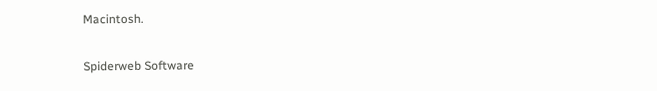Macintosh.

Spiderweb Software